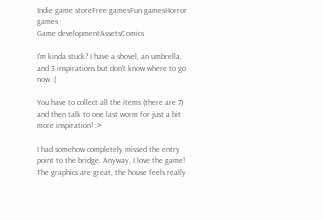Indie game storeFree gamesFun gamesHorror games
Game developmentAssetsComics

I'm kinda stuck? I have a shovel, an umbrella, and 3 inspirations but don't know where to go now :(

You have to collect all the items (there are 7) and then talk to one last worm for just a bit more inspiration! :>

I had somehow completely missed the entry point to the bridge. Anyway, I love the game! The graphics are great, the house feels really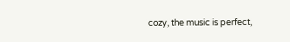cozy, the music is perfect,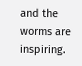and the worms are inspiring.